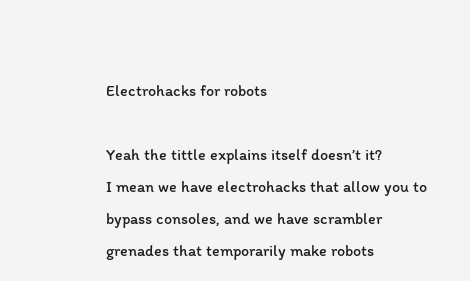Electrohacks for robots

Yeah the tittle explains itself doesn’t it?
I mean we have electrohacks that allow you to bypass consoles, and we have scrambler grenades that temporarily make robots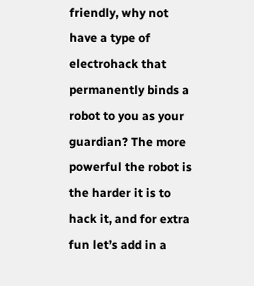friendly, why not have a type of electrohack that permanently binds a robot to you as your guardian? The more powerful the robot is the harder it is to hack it, and for extra fun let’s add in a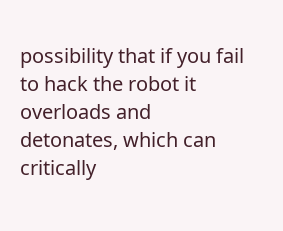possibility that if you fail to hack the robot it overloads and detonates, which can critically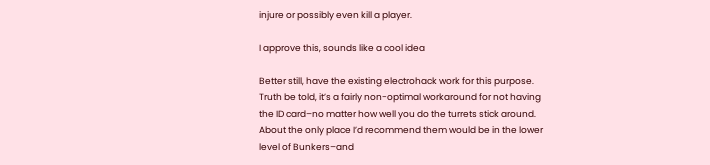injure or possibly even kill a player.

I approve this, sounds like a cool idea

Better still, have the existing electrohack work for this purpose. Truth be told, it’s a fairly non-optimal workaround for not having the ID card–no matter how well you do the turrets stick around. About the only place I’d recommend them would be in the lower level of Bunkers–and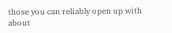those you can reliably open up with about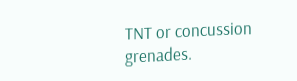TNT or concussion grenades.